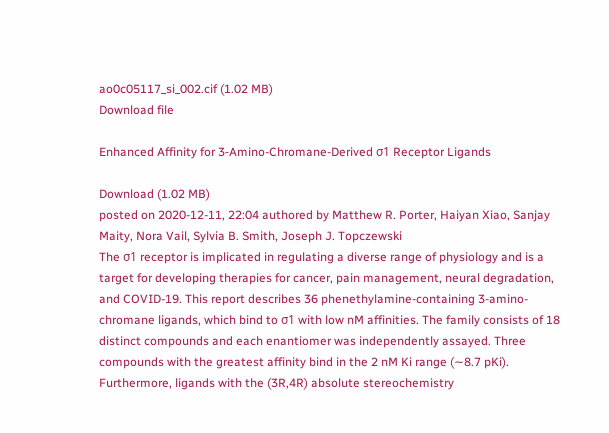ao0c05117_si_002.cif (1.02 MB)
Download file

Enhanced Affinity for 3‑Amino-Chromane-Derived σ1 Receptor Ligands

Download (1.02 MB)
posted on 2020-12-11, 22:04 authored by Matthew R. Porter, Haiyan Xiao, Sanjay Maity, Nora Vail, Sylvia B. Smith, Joseph J. Topczewski
The σ1 receptor is implicated in regulating a diverse range of physiology and is a target for developing therapies for cancer, pain management, neural degradation, and COVID-19. This report describes 36 phenethylamine-containing 3-amino-chromane ligands, which bind to σ1 with low nM affinities. The family consists of 18 distinct compounds and each enantiomer was independently assayed. Three compounds with the greatest affinity bind in the 2 nM Ki range (∼8.7 pKi). Furthermore, ligands with the (3R,4R) absolute stereochemistry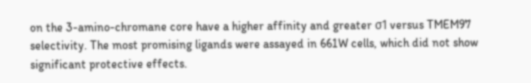on the 3-amino-chromane core have a higher affinity and greater σ1 versus TMEM97 selectivity. The most promising ligands were assayed in 661W cells, which did not show significant protective effects.